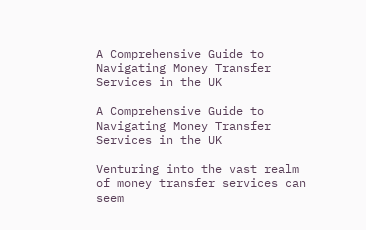A Comprehensive Guide to Navigating Money Transfer Services in the UK

A Comprehensive Guide to Navigating Money Transfer Services in the UK

Venturing into the vast realm of money transfer services can seem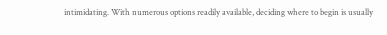intimidating. With numerous options readily available, deciding where to begin is usually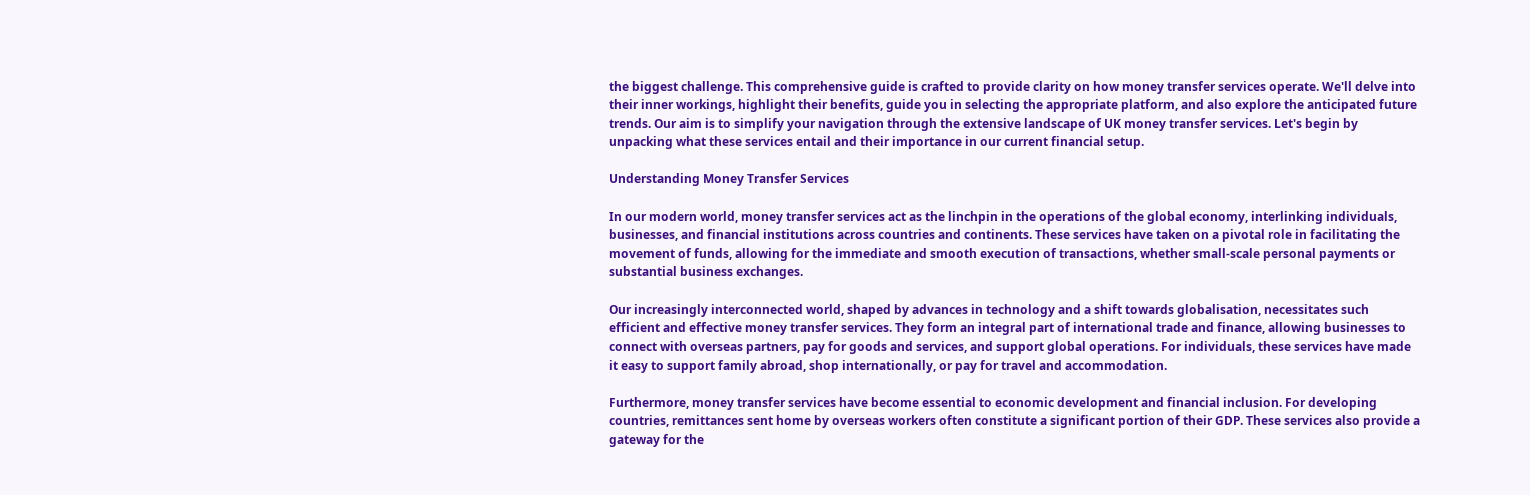the biggest challenge. This comprehensive guide is crafted to provide clarity on how money transfer services operate. We'll delve into their inner workings, highlight their benefits, guide you in selecting the appropriate platform, and also explore the anticipated future trends. Our aim is to simplify your navigation through the extensive landscape of UK money transfer services. Let's begin by unpacking what these services entail and their importance in our current financial setup.

Understanding Money Transfer Services

In our modern world, money transfer services act as the linchpin in the operations of the global economy, interlinking individuals, businesses, and financial institutions across countries and continents. These services have taken on a pivotal role in facilitating the movement of funds, allowing for the immediate and smooth execution of transactions, whether small-scale personal payments or substantial business exchanges.

Our increasingly interconnected world, shaped by advances in technology and a shift towards globalisation, necessitates such efficient and effective money transfer services. They form an integral part of international trade and finance, allowing businesses to connect with overseas partners, pay for goods and services, and support global operations. For individuals, these services have made it easy to support family abroad, shop internationally, or pay for travel and accommodation.

Furthermore, money transfer services have become essential to economic development and financial inclusion. For developing countries, remittances sent home by overseas workers often constitute a significant portion of their GDP. These services also provide a gateway for the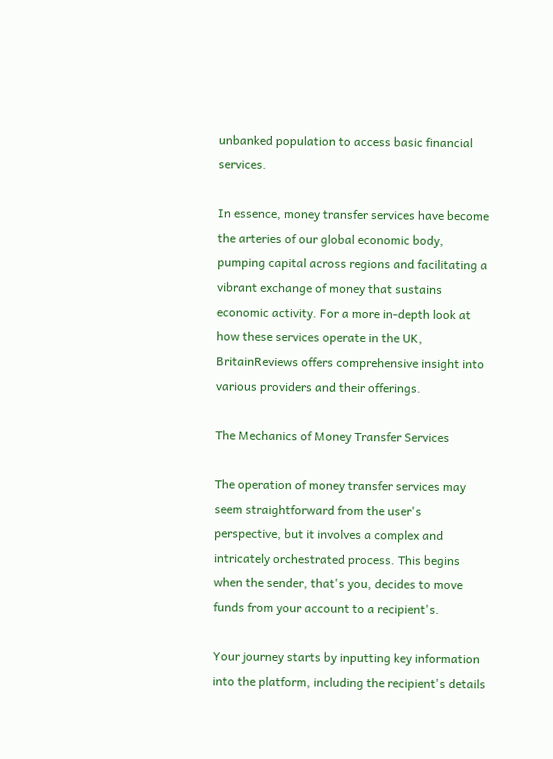unbanked population to access basic financial services.

In essence, money transfer services have become the arteries of our global economic body, pumping capital across regions and facilitating a vibrant exchange of money that sustains economic activity. For a more in-depth look at how these services operate in the UK, BritainReviews offers comprehensive insight into various providers and their offerings.

The Mechanics of Money Transfer Services

The operation of money transfer services may seem straightforward from the user's perspective, but it involves a complex and intricately orchestrated process. This begins when the sender, that's you, decides to move funds from your account to a recipient's.

Your journey starts by inputting key information into the platform, including the recipient's details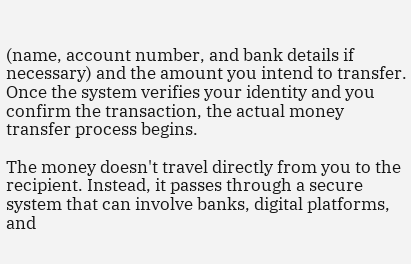(name, account number, and bank details if necessary) and the amount you intend to transfer. Once the system verifies your identity and you confirm the transaction, the actual money transfer process begins.

The money doesn't travel directly from you to the recipient. Instead, it passes through a secure system that can involve banks, digital platforms, and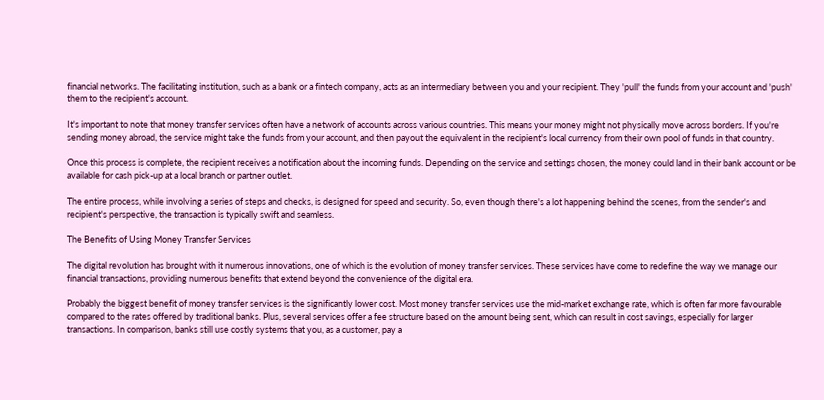financial networks. The facilitating institution, such as a bank or a fintech company, acts as an intermediary between you and your recipient. They 'pull' the funds from your account and 'push' them to the recipient's account.

It's important to note that money transfer services often have a network of accounts across various countries. This means your money might not physically move across borders. If you're sending money abroad, the service might take the funds from your account, and then payout the equivalent in the recipient's local currency from their own pool of funds in that country.

Once this process is complete, the recipient receives a notification about the incoming funds. Depending on the service and settings chosen, the money could land in their bank account or be available for cash pick-up at a local branch or partner outlet.

The entire process, while involving a series of steps and checks, is designed for speed and security. So, even though there's a lot happening behind the scenes, from the sender's and recipient's perspective, the transaction is typically swift and seamless.

The Benefits of Using Money Transfer Services

The digital revolution has brought with it numerous innovations, one of which is the evolution of money transfer services. These services have come to redefine the way we manage our financial transactions, providing numerous benefits that extend beyond the convenience of the digital era.

Probably the biggest benefit of money transfer services is the significantly lower cost. Most money transfer services use the mid-market exchange rate, which is often far more favourable compared to the rates offered by traditional banks. Plus, several services offer a fee structure based on the amount being sent, which can result in cost savings, especially for larger transactions. In comparison, banks still use costly systems that you, as a customer, pay a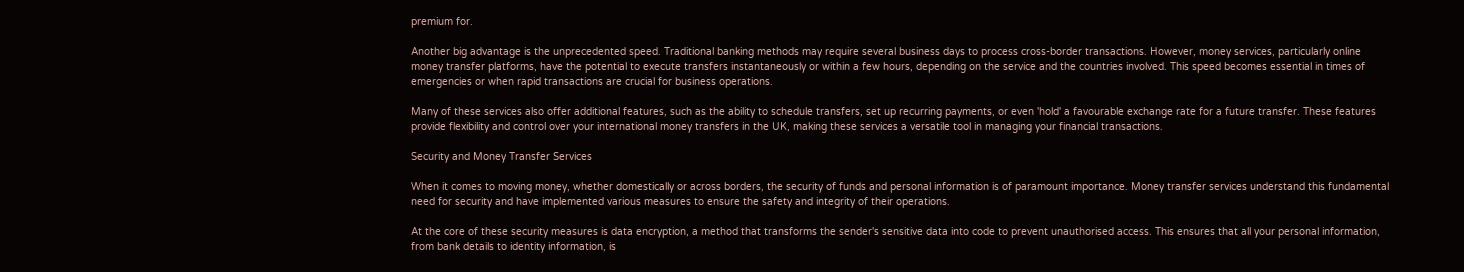premium for.

Another big advantage is the unprecedented speed. Traditional banking methods may require several business days to process cross-border transactions. However, money services, particularly online money transfer platforms, have the potential to execute transfers instantaneously or within a few hours, depending on the service and the countries involved. This speed becomes essential in times of emergencies or when rapid transactions are crucial for business operations.

Many of these services also offer additional features, such as the ability to schedule transfers, set up recurring payments, or even 'hold' a favourable exchange rate for a future transfer. These features provide flexibility and control over your international money transfers in the UK, making these services a versatile tool in managing your financial transactions.

Security and Money Transfer Services

When it comes to moving money, whether domestically or across borders, the security of funds and personal information is of paramount importance. Money transfer services understand this fundamental need for security and have implemented various measures to ensure the safety and integrity of their operations.

At the core of these security measures is data encryption, a method that transforms the sender's sensitive data into code to prevent unauthorised access. This ensures that all your personal information, from bank details to identity information, is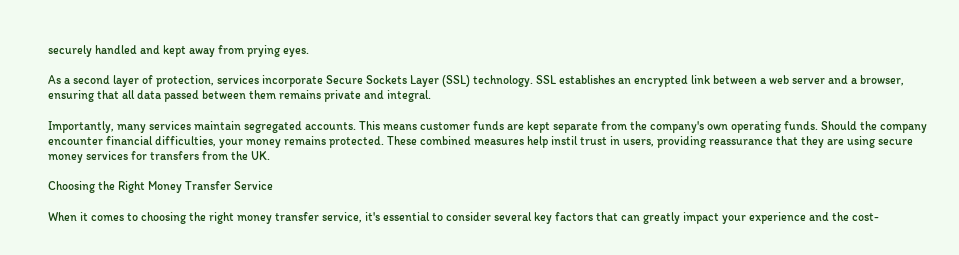securely handled and kept away from prying eyes.

As a second layer of protection, services incorporate Secure Sockets Layer (SSL) technology. SSL establishes an encrypted link between a web server and a browser, ensuring that all data passed between them remains private and integral.

Importantly, many services maintain segregated accounts. This means customer funds are kept separate from the company's own operating funds. Should the company encounter financial difficulties, your money remains protected. These combined measures help instil trust in users, providing reassurance that they are using secure money services for transfers from the UK.

Choosing the Right Money Transfer Service

When it comes to choosing the right money transfer service, it's essential to consider several key factors that can greatly impact your experience and the cost-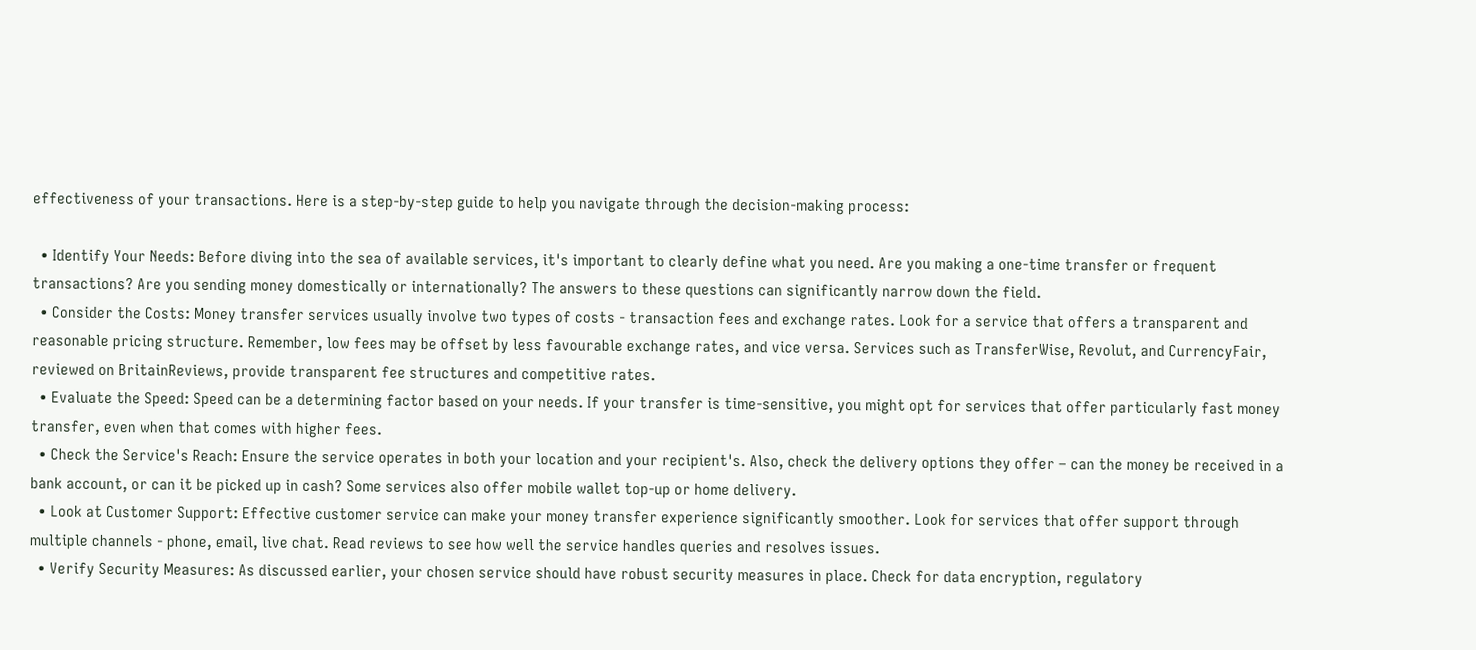effectiveness of your transactions. Here is a step-by-step guide to help you navigate through the decision-making process:

  • Identify Your Needs: Before diving into the sea of available services, it's important to clearly define what you need. Are you making a one-time transfer or frequent transactions? Are you sending money domestically or internationally? The answers to these questions can significantly narrow down the field.
  • Consider the Costs: Money transfer services usually involve two types of costs - transaction fees and exchange rates. Look for a service that offers a transparent and reasonable pricing structure. Remember, low fees may be offset by less favourable exchange rates, and vice versa. Services such as TransferWise, Revolut, and CurrencyFair, reviewed on BritainReviews, provide transparent fee structures and competitive rates.
  • Evaluate the Speed: Speed can be a determining factor based on your needs. If your transfer is time-sensitive, you might opt for services that offer particularly fast money transfer, even when that comes with higher fees.
  • Check the Service's Reach: Ensure the service operates in both your location and your recipient's. Also, check the delivery options they offer – can the money be received in a bank account, or can it be picked up in cash? Some services also offer mobile wallet top-up or home delivery.
  • Look at Customer Support: Effective customer service can make your money transfer experience significantly smoother. Look for services that offer support through multiple channels - phone, email, live chat. Read reviews to see how well the service handles queries and resolves issues.
  • Verify Security Measures: As discussed earlier, your chosen service should have robust security measures in place. Check for data encryption, regulatory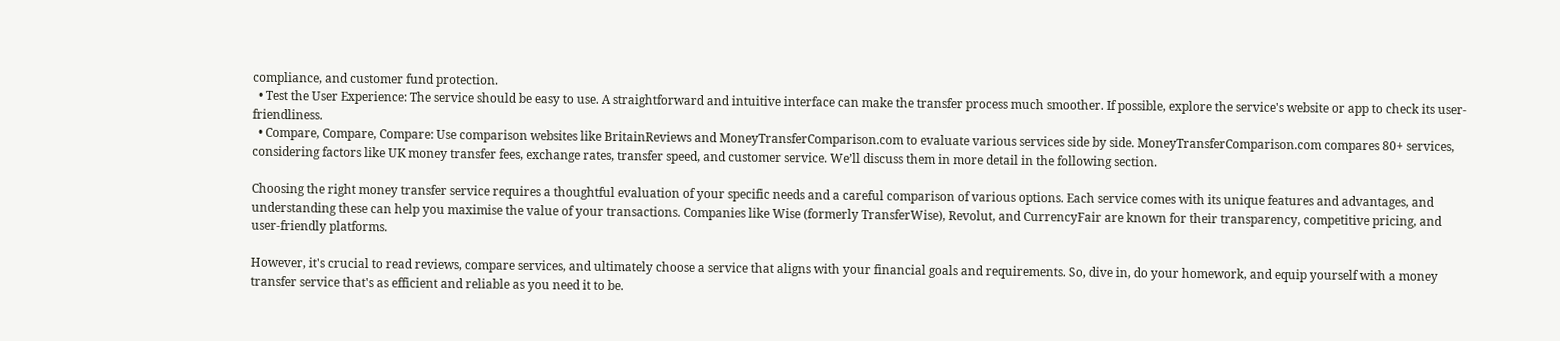compliance, and customer fund protection.
  • Test the User Experience: The service should be easy to use. A straightforward and intuitive interface can make the transfer process much smoother. If possible, explore the service's website or app to check its user-friendliness.
  • Compare, Compare, Compare: Use comparison websites like BritainReviews and MoneyTransferComparison.com to evaluate various services side by side. MoneyTransferComparison.com compares 80+ services, considering factors like UK money transfer fees, exchange rates, transfer speed, and customer service. We’ll discuss them in more detail in the following section.

Choosing the right money transfer service requires a thoughtful evaluation of your specific needs and a careful comparison of various options. Each service comes with its unique features and advantages, and understanding these can help you maximise the value of your transactions. Companies like Wise (formerly TransferWise), Revolut, and CurrencyFair are known for their transparency, competitive pricing, and user-friendly platforms.

However, it's crucial to read reviews, compare services, and ultimately choose a service that aligns with your financial goals and requirements. So, dive in, do your homework, and equip yourself with a money transfer service that's as efficient and reliable as you need it to be.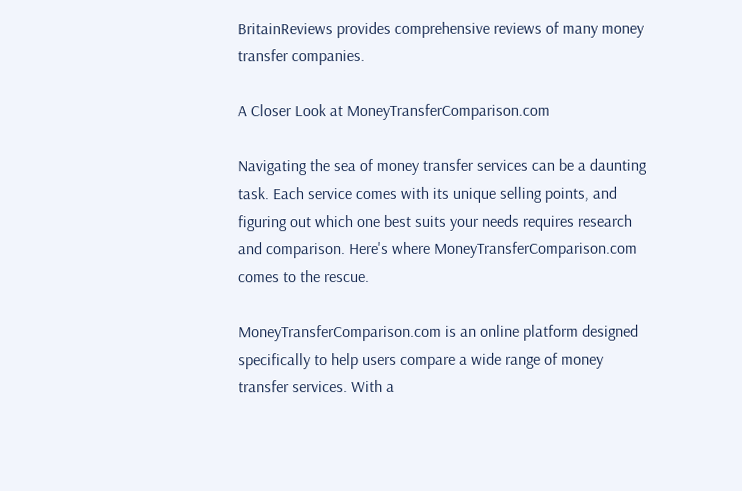BritainReviews provides comprehensive reviews of many money transfer companies.

A Closer Look at MoneyTransferComparison.com

Navigating the sea of money transfer services can be a daunting task. Each service comes with its unique selling points, and figuring out which one best suits your needs requires research and comparison. Here's where MoneyTransferComparison.com comes to the rescue.

MoneyTransferComparison.com is an online platform designed specifically to help users compare a wide range of money transfer services. With a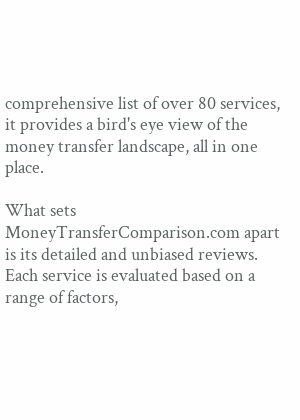comprehensive list of over 80 services, it provides a bird's eye view of the money transfer landscape, all in one place.

What sets MoneyTransferComparison.com apart is its detailed and unbiased reviews. Each service is evaluated based on a range of factors,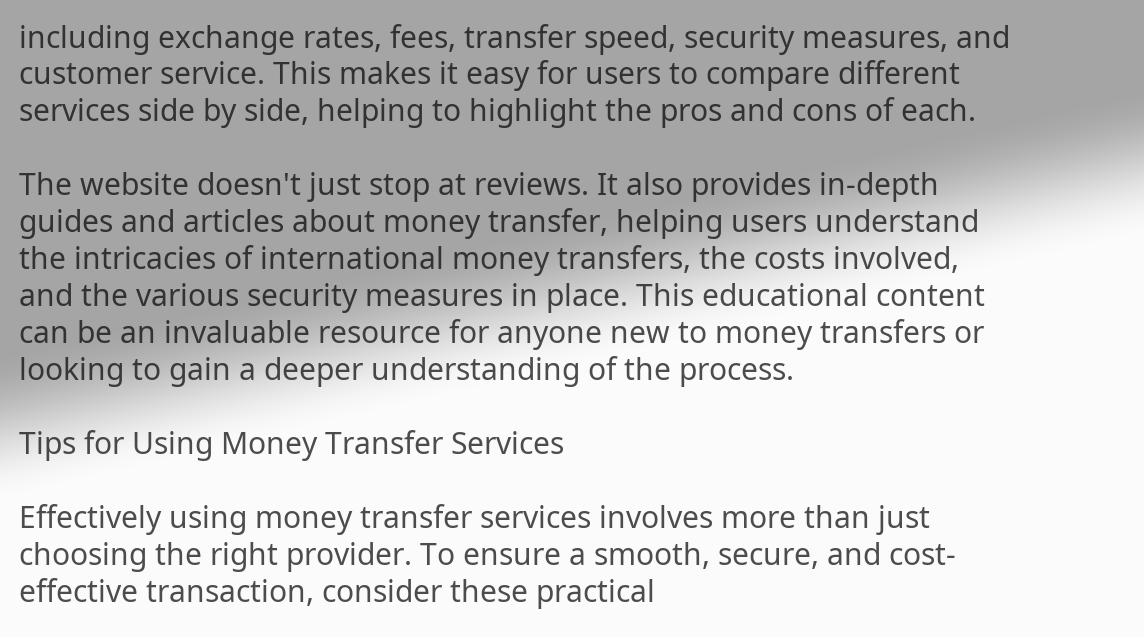including exchange rates, fees, transfer speed, security measures, and customer service. This makes it easy for users to compare different services side by side, helping to highlight the pros and cons of each.

The website doesn't just stop at reviews. It also provides in-depth guides and articles about money transfer, helping users understand the intricacies of international money transfers, the costs involved, and the various security measures in place. This educational content can be an invaluable resource for anyone new to money transfers or looking to gain a deeper understanding of the process.

Tips for Using Money Transfer Services

Effectively using money transfer services involves more than just choosing the right provider. To ensure a smooth, secure, and cost-effective transaction, consider these practical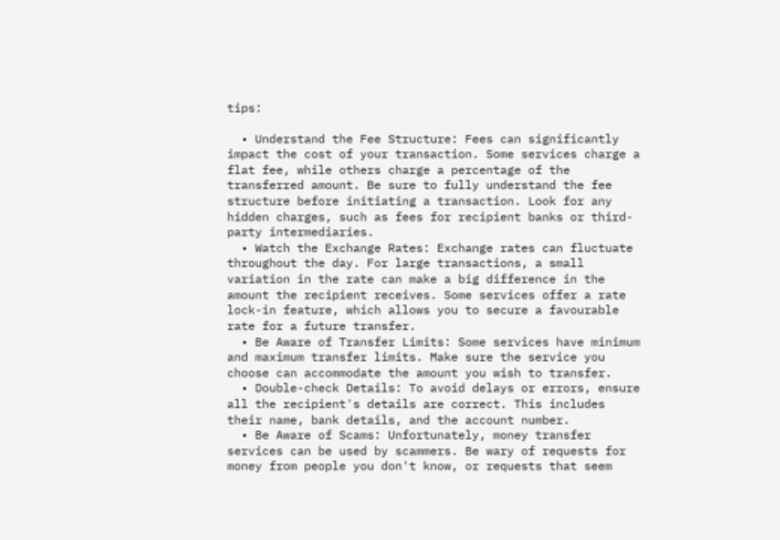tips:

  • Understand the Fee Structure: Fees can significantly impact the cost of your transaction. Some services charge a flat fee, while others charge a percentage of the transferred amount. Be sure to fully understand the fee structure before initiating a transaction. Look for any hidden charges, such as fees for recipient banks or third-party intermediaries.
  • Watch the Exchange Rates: Exchange rates can fluctuate throughout the day. For large transactions, a small variation in the rate can make a big difference in the amount the recipient receives. Some services offer a rate lock-in feature, which allows you to secure a favourable rate for a future transfer.
  • Be Aware of Transfer Limits: Some services have minimum and maximum transfer limits. Make sure the service you choose can accommodate the amount you wish to transfer.
  • Double-check Details: To avoid delays or errors, ensure all the recipient's details are correct. This includes their name, bank details, and the account number.
  • Be Aware of Scams: Unfortunately, money transfer services can be used by scammers. Be wary of requests for money from people you don't know, or requests that seem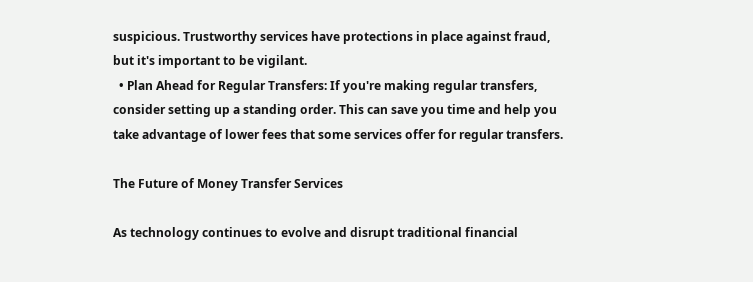suspicious. Trustworthy services have protections in place against fraud, but it's important to be vigilant.
  • Plan Ahead for Regular Transfers: If you're making regular transfers, consider setting up a standing order. This can save you time and help you take advantage of lower fees that some services offer for regular transfers.

The Future of Money Transfer Services

As technology continues to evolve and disrupt traditional financial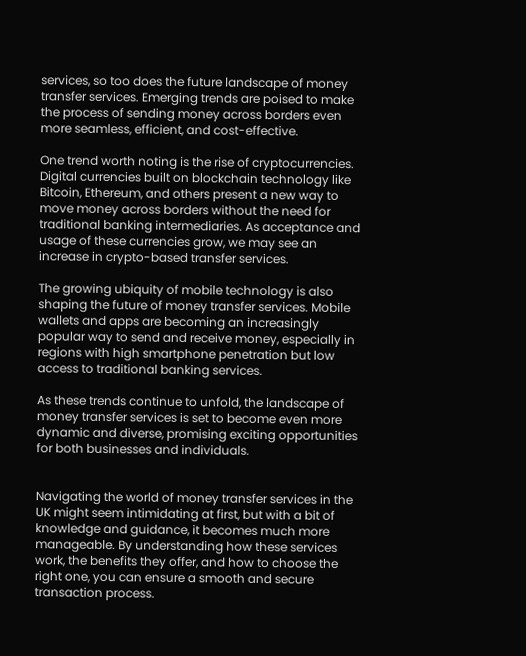services, so too does the future landscape of money transfer services. Emerging trends are poised to make the process of sending money across borders even more seamless, efficient, and cost-effective.

One trend worth noting is the rise of cryptocurrencies. Digital currencies built on blockchain technology like Bitcoin, Ethereum, and others present a new way to move money across borders without the need for traditional banking intermediaries. As acceptance and usage of these currencies grow, we may see an increase in crypto-based transfer services.

The growing ubiquity of mobile technology is also shaping the future of money transfer services. Mobile wallets and apps are becoming an increasingly popular way to send and receive money, especially in regions with high smartphone penetration but low access to traditional banking services.

As these trends continue to unfold, the landscape of money transfer services is set to become even more dynamic and diverse, promising exciting opportunities for both businesses and individuals.


Navigating the world of money transfer services in the UK might seem intimidating at first, but with a bit of knowledge and guidance, it becomes much more manageable. By understanding how these services work, the benefits they offer, and how to choose the right one, you can ensure a smooth and secure transaction process.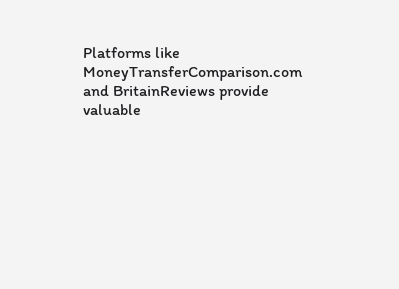Platforms like MoneyTransferComparison.com and BritainReviews provide valuable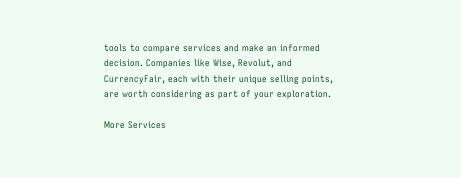tools to compare services and make an informed decision. Companies like Wise, Revolut, and CurrencyFair, each with their unique selling points, are worth considering as part of your exploration.

More Services